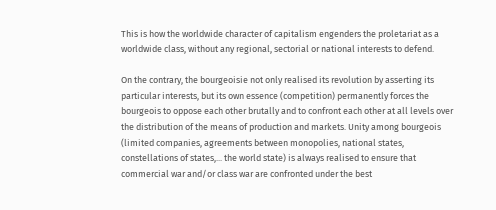This is how the worldwide character of capitalism engenders the proletariat as a worldwide class, without any regional, sectorial or national interests to defend.

On the contrary, the bourgeoisie not only realised its revolution by asserting its particular interests, but its own essence (competition) permanently forces the bourgeois to oppose each other brutally and to confront each other at all levels over the distribution of the means of production and markets. Unity among bourgeois (limited companies, agreements between monopolies, national states, constellations of states,... the world state) is always realised to ensure that commercial war and/or class war are confronted under the best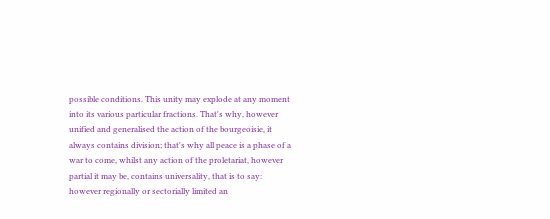possible conditions. This unity may explode at any moment into its various particular fractions. That's why, however unified and generalised the action of the bourgeoisie, it always contains division; that's why all peace is a phase of a war to come, whilst any action of the proletariat, however partial it may be, contains universality, that is to say: however regionally or sectorially limited an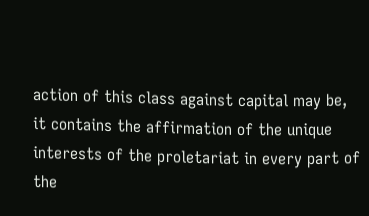action of this class against capital may be, it contains the affirmation of the unique interests of the proletariat in every part of the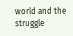world and the struggle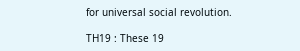for universal social revolution.

TH19 : These 19